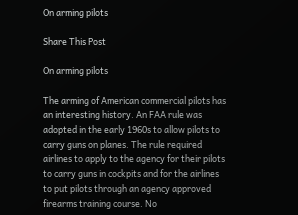On arming pilots

Share This Post

On arming pilots

The arming of American commercial pilots has an interesting history. An FAA rule was adopted in the early 1960s to allow pilots to carry guns on planes. The rule required airlines to apply to the agency for their pilots to carry guns in cockpits and for the airlines to put pilots through an agency approved firearms training course. No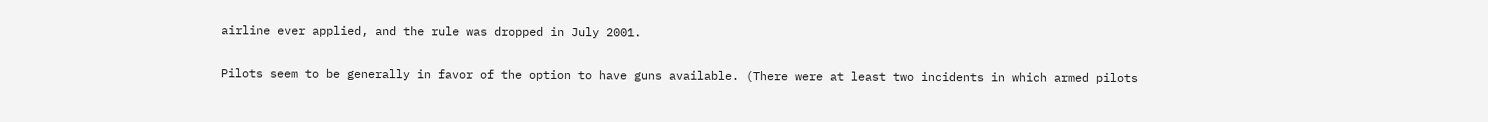airline ever applied, and the rule was dropped in July 2001.

Pilots seem to be generally in favor of the option to have guns available. (There were at least two incidents in which armed pilots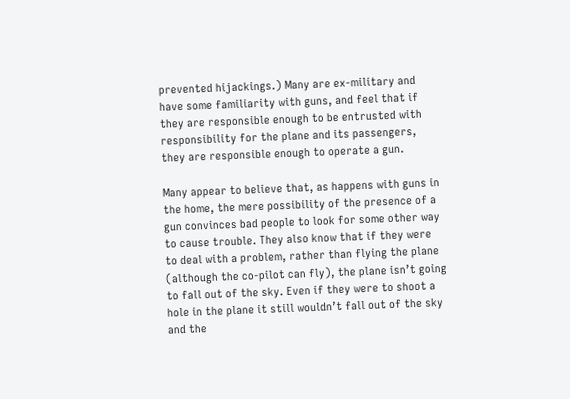prevented hijackings.) Many are ex-military and have some familiarity with guns, and feel that if they are responsible enough to be entrusted with responsibility for the plane and its passengers, they are responsible enough to operate a gun.

Many appear to believe that, as happens with guns in the home, the mere possibility of the presence of a gun convinces bad people to look for some other way to cause trouble. They also know that if they were to deal with a problem, rather than flying the plane (although the co-pilot can fly), the plane isn’t going to fall out of the sky. Even if they were to shoot a hole in the plane it still wouldn’t fall out of the sky and the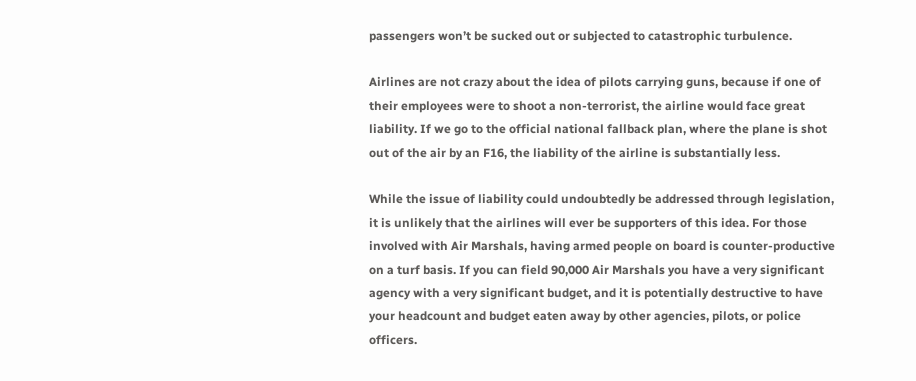passengers won’t be sucked out or subjected to catastrophic turbulence.

Airlines are not crazy about the idea of pilots carrying guns, because if one of their employees were to shoot a non-terrorist, the airline would face great liability. If we go to the official national fallback plan, where the plane is shot out of the air by an F16, the liability of the airline is substantially less.

While the issue of liability could undoubtedly be addressed through legislation, it is unlikely that the airlines will ever be supporters of this idea. For those involved with Air Marshals, having armed people on board is counter-productive on a turf basis. If you can field 90,000 Air Marshals you have a very significant agency with a very significant budget, and it is potentially destructive to have your headcount and budget eaten away by other agencies, pilots, or police officers.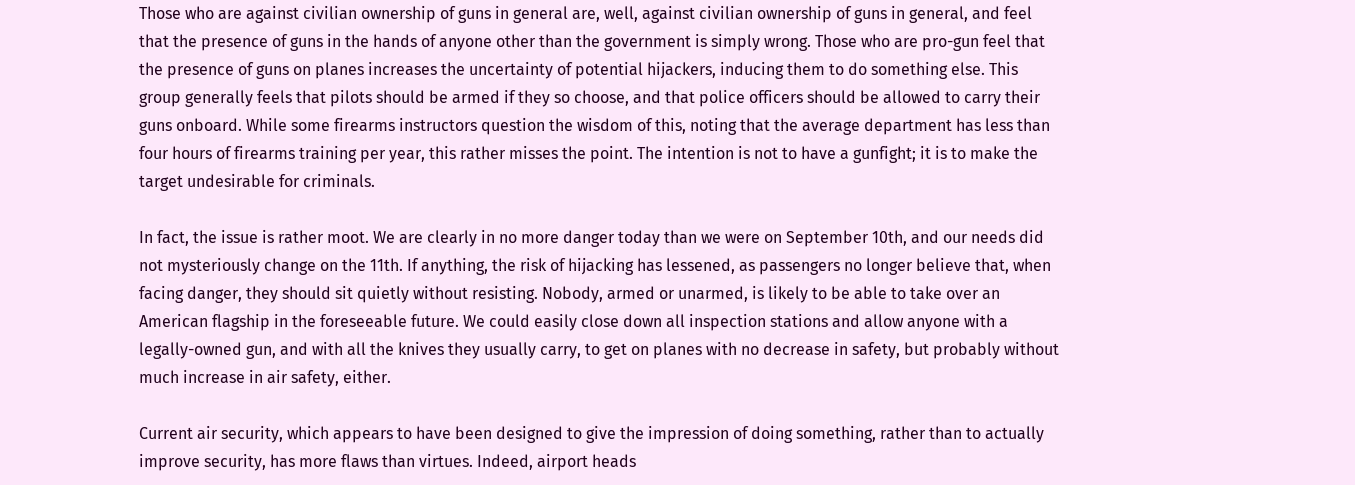Those who are against civilian ownership of guns in general are, well, against civilian ownership of guns in general, and feel that the presence of guns in the hands of anyone other than the government is simply wrong. Those who are pro-gun feel that the presence of guns on planes increases the uncertainty of potential hijackers, inducing them to do something else. This group generally feels that pilots should be armed if they so choose, and that police officers should be allowed to carry their guns onboard. While some firearms instructors question the wisdom of this, noting that the average department has less than four hours of firearms training per year, this rather misses the point. The intention is not to have a gunfight; it is to make the target undesirable for criminals.

In fact, the issue is rather moot. We are clearly in no more danger today than we were on September 10th, and our needs did not mysteriously change on the 11th. If anything, the risk of hijacking has lessened, as passengers no longer believe that, when facing danger, they should sit quietly without resisting. Nobody, armed or unarmed, is likely to be able to take over an American flagship in the foreseeable future. We could easily close down all inspection stations and allow anyone with a legally-owned gun, and with all the knives they usually carry, to get on planes with no decrease in safety, but probably without much increase in air safety, either.

Current air security, which appears to have been designed to give the impression of doing something, rather than to actually improve security, has more flaws than virtues. Indeed, airport heads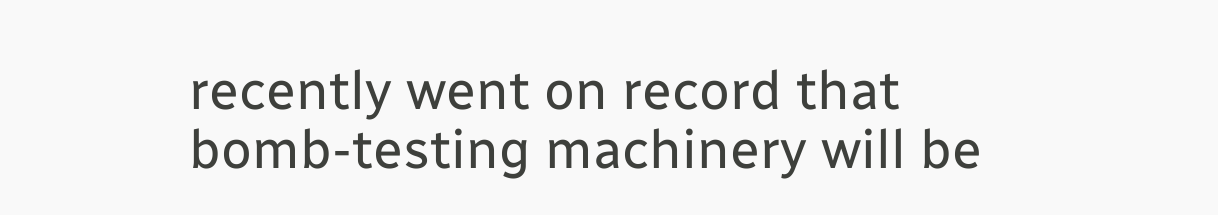recently went on record that bomb-testing machinery will be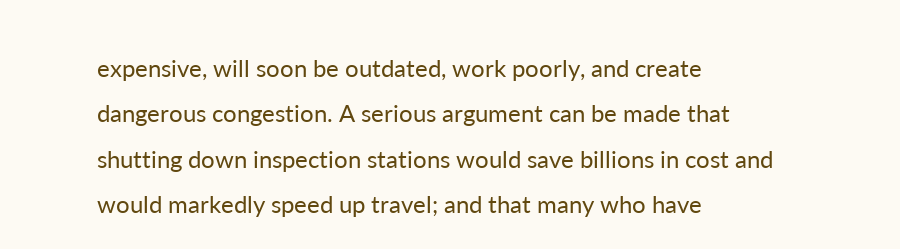expensive, will soon be outdated, work poorly, and create dangerous congestion. A serious argument can be made that shutting down inspection stations would save billions in cost and would markedly speed up travel; and that many who have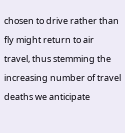chosen to drive rather than fly might return to air travel, thus stemming the increasing number of travel deaths we anticipate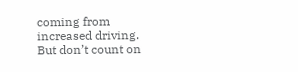coming from increased driving. But don’t count on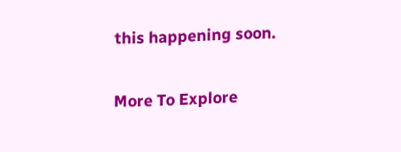this happening soon.

More To Explore